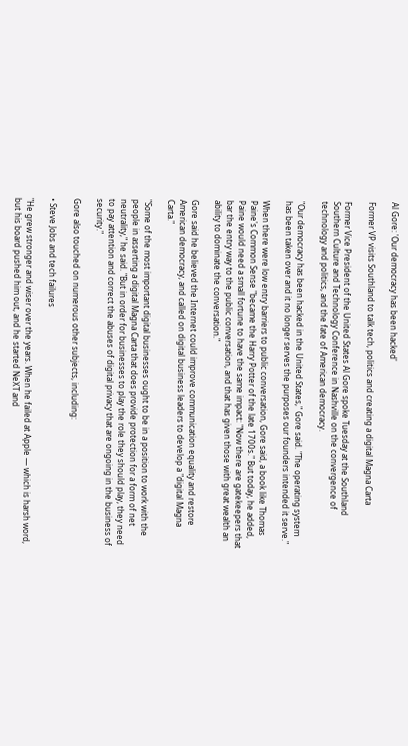Al Gore: 'Our democracy has been hacked'

Former VP visits Southland to talk tech, politics and creating a digital Magna Carta

Former Vice President of the United States Al Gore spoke Tuesday at the Southland Southern Culture and Technology Conference in Nashville on the convergence of technology and politics, and the fate of American democracy.

"Our democracy has been hacked in the United States," Gore said. "The operating system has been taken over and it no longer serves the purposes our founders intended it serve."

When there were low entry barriers to public conversation, Gore said, a book like Thomas Paine's Common Sense "became the Harry Potter of the late 1700s." But today, he added, Paine would need a small fortune to have the same impact: "Now there are gatekeepers that bar the entry way to the public conversation, and that has given those with great wealth an ability to dominate the conversation."

Gore said he believed the Internet could improve communication equality and restore American democracy, and called on digital business leaders to develop a "digital Magna Carta."

"Some of the most important digital businesses ought to be in a position to work with the people in asserting a digital Magna Carta that does provide protection for a form of net neutrality," he said. "But in order for businesses to play the role they should play, they need to pay attention and correct the abuses of digital privacy that are ongoing in the business of security."

Gore also touched on numerous other subjects, including:

• Steve Jobs and tech failures

"He grew stronger and wiser over the years. When he failed at Apple — which is harsh word, but his board pushed him out, and he started NeXT and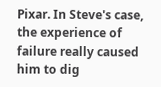Pixar. In Steve's case, the experience of failure really caused him to dig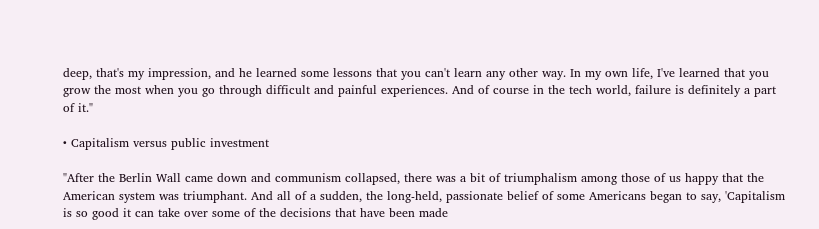deep, that's my impression, and he learned some lessons that you can't learn any other way. In my own life, I've learned that you grow the most when you go through difficult and painful experiences. And of course in the tech world, failure is definitely a part of it."

• Capitalism versus public investment

"After the Berlin Wall came down and communism collapsed, there was a bit of triumphalism among those of us happy that the American system was triumphant. And all of a sudden, the long-held, passionate belief of some Americans began to say, 'Capitalism is so good it can take over some of the decisions that have been made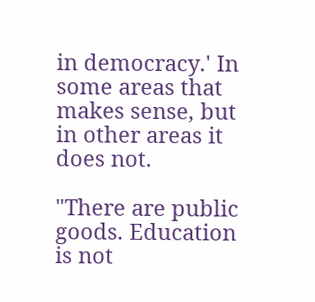in democracy.' In some areas that makes sense, but in other areas it does not.

"There are public goods. Education is not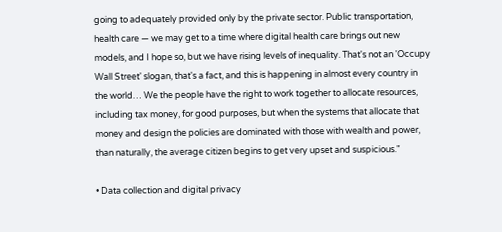going to adequately provided only by the private sector. Public transportation, health care — we may get to a time where digital health care brings out new models, and I hope so, but we have rising levels of inequality. That's not an 'Occupy Wall Street' slogan, that's a fact, and this is happening in almost every country in the world… We the people have the right to work together to allocate resources, including tax money, for good purposes, but when the systems that allocate that money and design the policies are dominated with those with wealth and power, than naturally, the average citizen begins to get very upset and suspicious."

• Data collection and digital privacy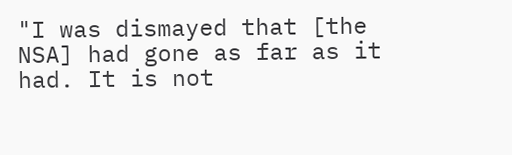"I was dismayed that [the NSA] had gone as far as it had. It is not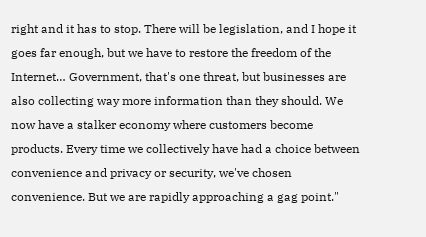right and it has to stop. There will be legislation, and I hope it goes far enough, but we have to restore the freedom of the Internet… Government, that's one threat, but businesses are also collecting way more information than they should. We now have a stalker economy where customers become products. Every time we collectively have had a choice between convenience and privacy or security, we've chosen convenience. But we are rapidly approaching a gag point."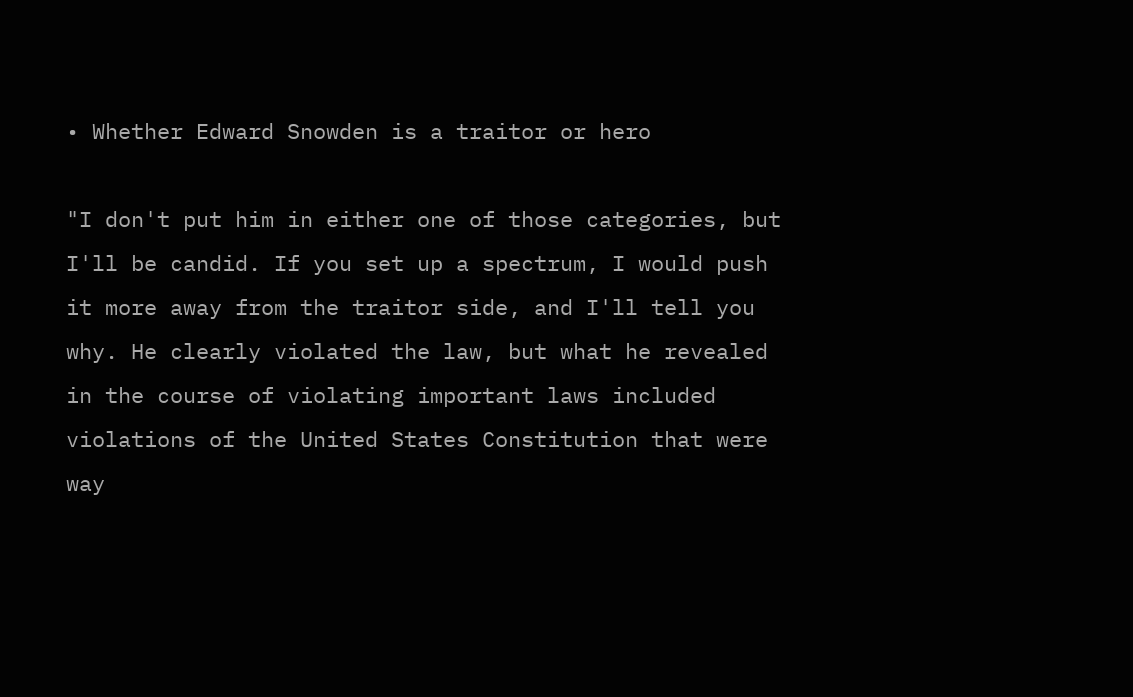• Whether Edward Snowden is a traitor or hero

"I don't put him in either one of those categories, but I'll be candid. If you set up a spectrum, I would push it more away from the traitor side, and I'll tell you why. He clearly violated the law, but what he revealed in the course of violating important laws included violations of the United States Constitution that were way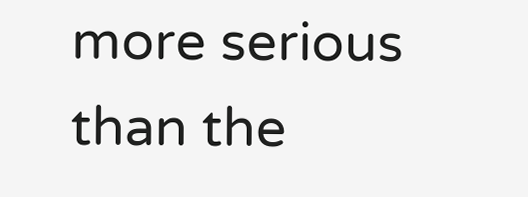more serious than the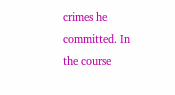crimes he committed. In the course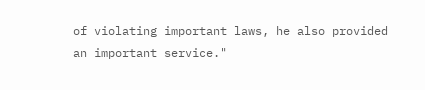of violating important laws, he also provided an important service."